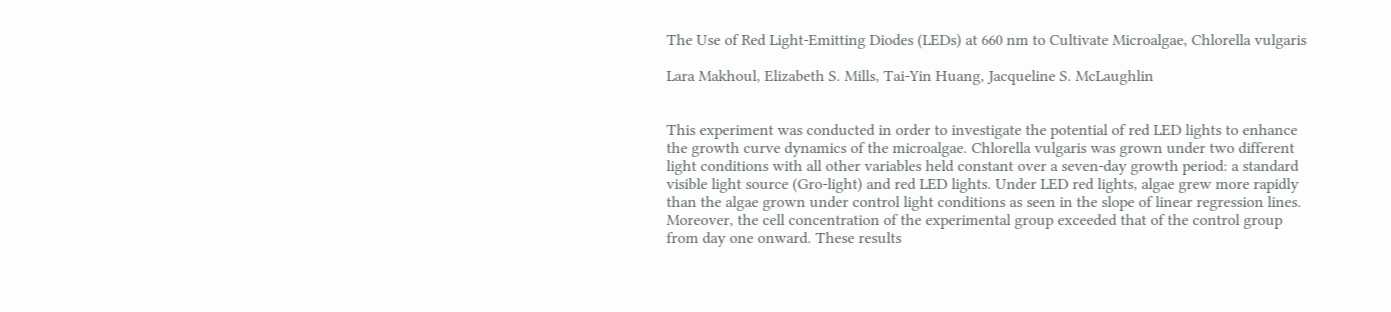The Use of Red Light-Emitting Diodes (LEDs) at 660 nm to Cultivate Microalgae, Chlorella vulgaris

Lara Makhoul, Elizabeth S. Mills, Tai-Yin Huang, Jacqueline S. McLaughlin


This experiment was conducted in order to investigate the potential of red LED lights to enhance the growth curve dynamics of the microalgae. Chlorella vulgaris was grown under two different light conditions with all other variables held constant over a seven-day growth period: a standard visible light source (Gro-light) and red LED lights. Under LED red lights, algae grew more rapidly than the algae grown under control light conditions as seen in the slope of linear regression lines. Moreover, the cell concentration of the experimental group exceeded that of the control group from day one onward. These results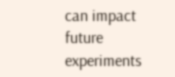can impact future experiments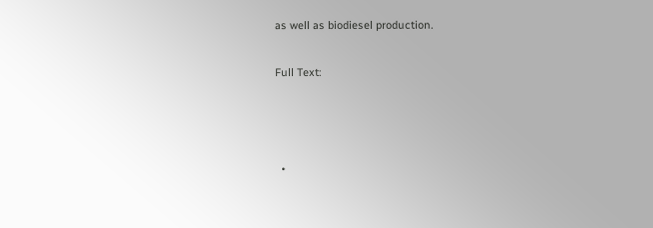as well as biodiesel production.

Full Text:



  •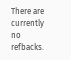There are currently no refbacks.